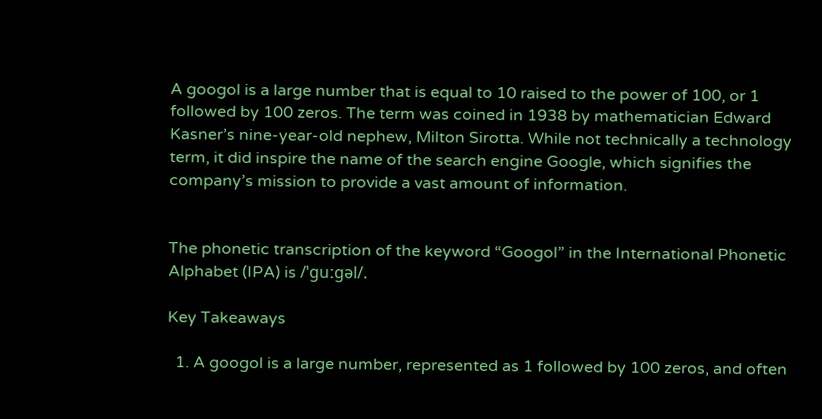A googol is a large number that is equal to 10 raised to the power of 100, or 1 followed by 100 zeros. The term was coined in 1938 by mathematician Edward Kasner’s nine-year-old nephew, Milton Sirotta. While not technically a technology term, it did inspire the name of the search engine Google, which signifies the company’s mission to provide a vast amount of information.


The phonetic transcription of the keyword “Googol” in the International Phonetic Alphabet (IPA) is /ˈɡuːɡəl/.

Key Takeaways

  1. A googol is a large number, represented as 1 followed by 100 zeros, and often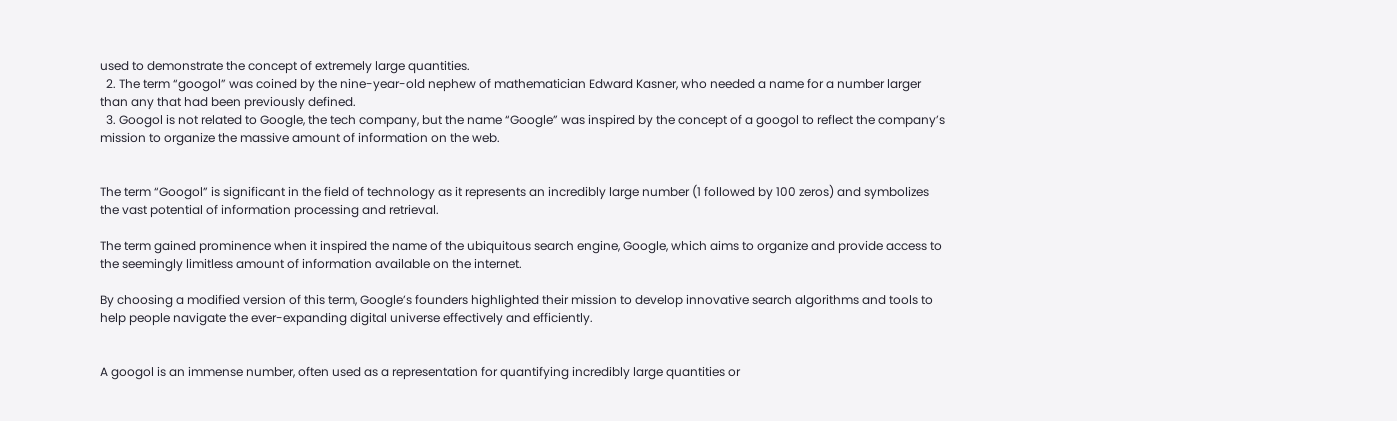used to demonstrate the concept of extremely large quantities.
  2. The term “googol” was coined by the nine-year-old nephew of mathematician Edward Kasner, who needed a name for a number larger than any that had been previously defined.
  3. Googol is not related to Google, the tech company, but the name “Google” was inspired by the concept of a googol to reflect the company’s mission to organize the massive amount of information on the web.


The term “Googol” is significant in the field of technology as it represents an incredibly large number (1 followed by 100 zeros) and symbolizes the vast potential of information processing and retrieval.

The term gained prominence when it inspired the name of the ubiquitous search engine, Google, which aims to organize and provide access to the seemingly limitless amount of information available on the internet.

By choosing a modified version of this term, Google’s founders highlighted their mission to develop innovative search algorithms and tools to help people navigate the ever-expanding digital universe effectively and efficiently.


A googol is an immense number, often used as a representation for quantifying incredibly large quantities or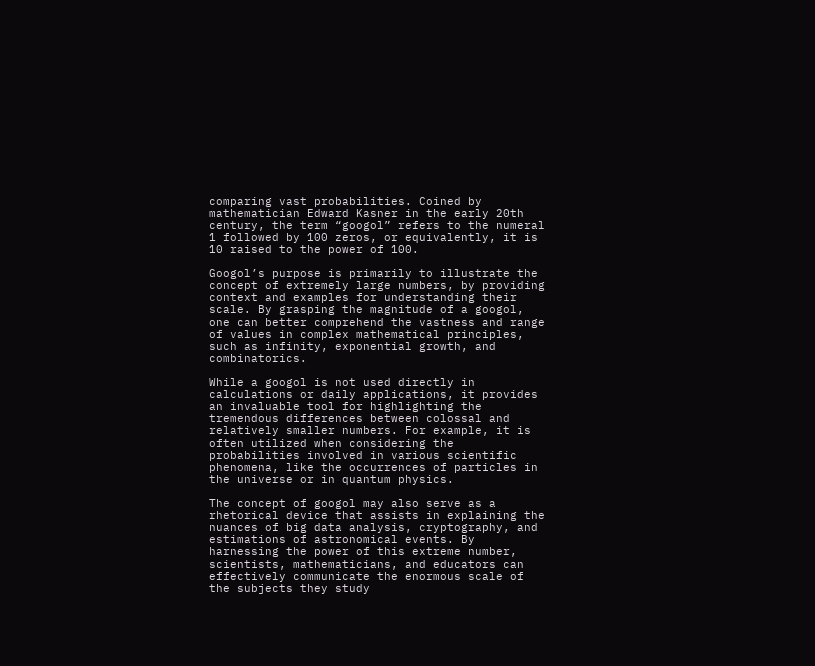comparing vast probabilities. Coined by mathematician Edward Kasner in the early 20th century, the term “googol” refers to the numeral 1 followed by 100 zeros, or equivalently, it is 10 raised to the power of 100.

Googol’s purpose is primarily to illustrate the concept of extremely large numbers, by providing context and examples for understanding their scale. By grasping the magnitude of a googol, one can better comprehend the vastness and range of values in complex mathematical principles, such as infinity, exponential growth, and combinatorics.

While a googol is not used directly in calculations or daily applications, it provides an invaluable tool for highlighting the tremendous differences between colossal and relatively smaller numbers. For example, it is often utilized when considering the probabilities involved in various scientific phenomena, like the occurrences of particles in the universe or in quantum physics.

The concept of googol may also serve as a rhetorical device that assists in explaining the nuances of big data analysis, cryptography, and estimations of astronomical events. By harnessing the power of this extreme number, scientists, mathematicians, and educators can effectively communicate the enormous scale of the subjects they study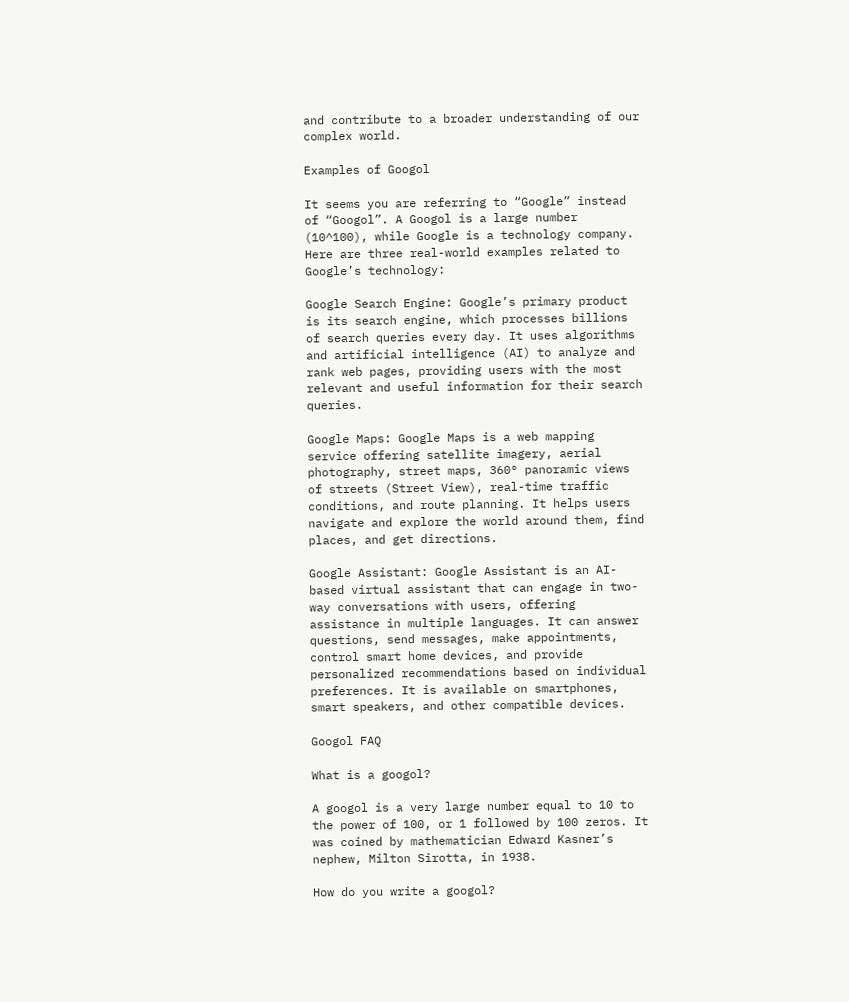and contribute to a broader understanding of our complex world.

Examples of Googol

It seems you are referring to “Google” instead of “Googol”. A Googol is a large number (10^100), while Google is a technology company. Here are three real-world examples related to Google’s technology:

Google Search Engine: Google’s primary product is its search engine, which processes billions of search queries every day. It uses algorithms and artificial intelligence (AI) to analyze and rank web pages, providing users with the most relevant and useful information for their search queries.

Google Maps: Google Maps is a web mapping service offering satellite imagery, aerial photography, street maps, 360° panoramic views of streets (Street View), real-time traffic conditions, and route planning. It helps users navigate and explore the world around them, find places, and get directions.

Google Assistant: Google Assistant is an AI-based virtual assistant that can engage in two-way conversations with users, offering assistance in multiple languages. It can answer questions, send messages, make appointments, control smart home devices, and provide personalized recommendations based on individual preferences. It is available on smartphones, smart speakers, and other compatible devices.

Googol FAQ

What is a googol?

A googol is a very large number equal to 10 to the power of 100, or 1 followed by 100 zeros. It was coined by mathematician Edward Kasner’s nephew, Milton Sirotta, in 1938.

How do you write a googol?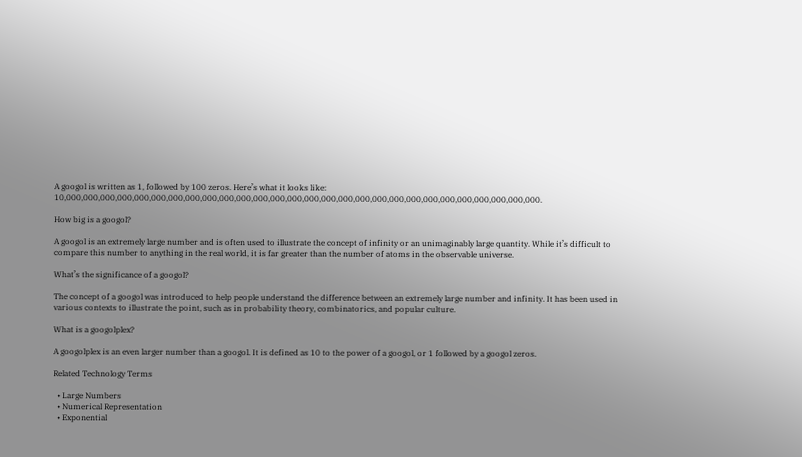A googol is written as 1, followed by 100 zeros. Here’s what it looks like: 10,000,000,000,000,000,000,000,000,000,000,000,000,000,000,000,000,000,000,000,000,000,000,000,000,000,000,000,000.

How big is a googol?

A googol is an extremely large number and is often used to illustrate the concept of infinity or an unimaginably large quantity. While it’s difficult to compare this number to anything in the real world, it is far greater than the number of atoms in the observable universe.

What’s the significance of a googol?

The concept of a googol was introduced to help people understand the difference between an extremely large number and infinity. It has been used in various contexts to illustrate the point, such as in probability theory, combinatorics, and popular culture.

What is a googolplex?

A googolplex is an even larger number than a googol. It is defined as 10 to the power of a googol, or 1 followed by a googol zeros.

Related Technology Terms

  • Large Numbers
  • Numerical Representation
  • Exponential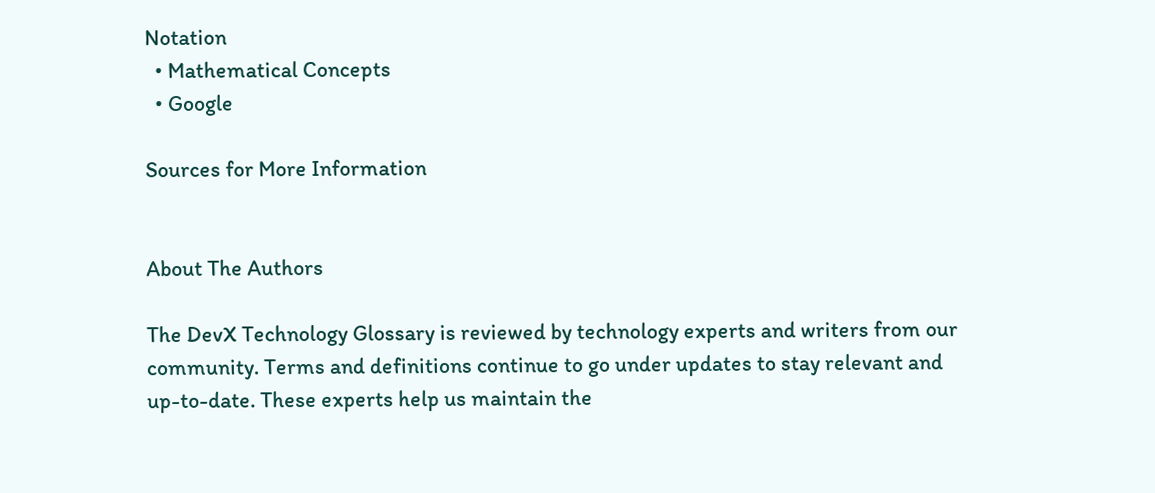Notation
  • Mathematical Concepts
  • Google

Sources for More Information


About The Authors

The DevX Technology Glossary is reviewed by technology experts and writers from our community. Terms and definitions continue to go under updates to stay relevant and up-to-date. These experts help us maintain the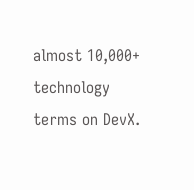almost 10,000+ technology terms on DevX.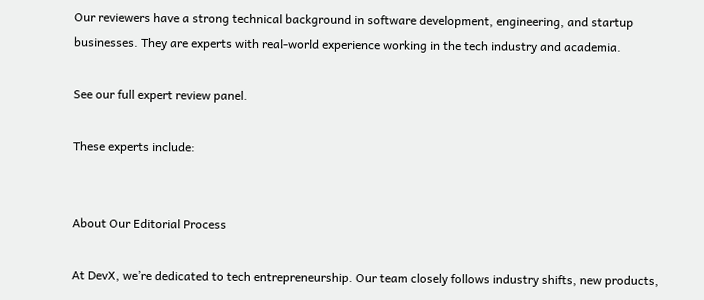Our reviewers have a strong technical background in software development, engineering, and startup businesses. They are experts with real-world experience working in the tech industry and academia.

See our full expert review panel.

These experts include:


About Our Editorial Process

At DevX, we’re dedicated to tech entrepreneurship. Our team closely follows industry shifts, new products,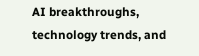AI breakthroughs, technology trends, and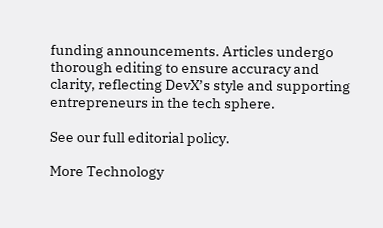funding announcements. Articles undergo thorough editing to ensure accuracy and clarity, reflecting DevX’s style and supporting entrepreneurs in the tech sphere.

See our full editorial policy.

More Technology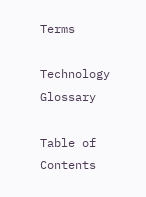Terms

Technology Glossary

Table of Contents